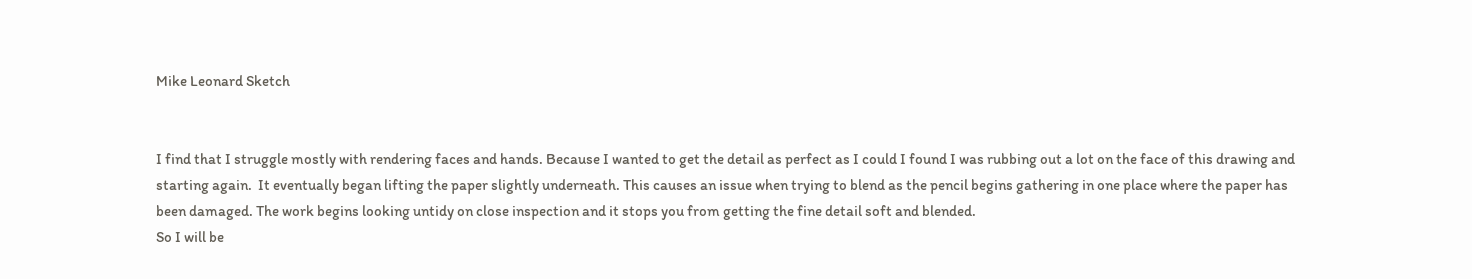Mike Leonard Sketch


I find that I struggle mostly with rendering faces and hands. Because I wanted to get the detail as perfect as I could I found I was rubbing out a lot on the face of this drawing and starting again.  It eventually began lifting the paper slightly underneath. This causes an issue when trying to blend as the pencil begins gathering in one place where the paper has been damaged. The work begins looking untidy on close inspection and it stops you from getting the fine detail soft and blended.
So I will be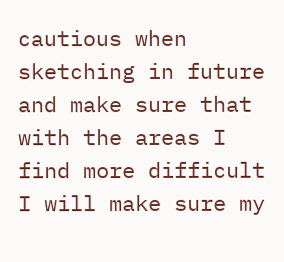cautious when sketching in future and make sure that with the areas I find more difficult I will make sure my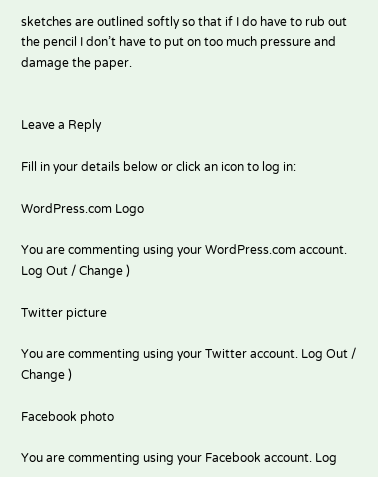sketches are outlined softly so that if I do have to rub out the pencil I don’t have to put on too much pressure and damage the paper.


Leave a Reply

Fill in your details below or click an icon to log in:

WordPress.com Logo

You are commenting using your WordPress.com account. Log Out / Change )

Twitter picture

You are commenting using your Twitter account. Log Out / Change )

Facebook photo

You are commenting using your Facebook account. Log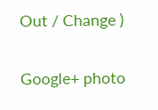Out / Change )

Google+ photo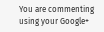You are commenting using your Google+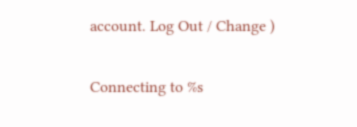account. Log Out / Change )

Connecting to %s